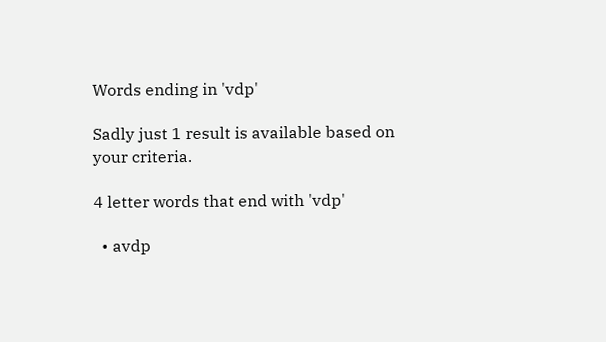Words ending in 'vdp'

Sadly just 1 result is available based on your criteria.

4 letter words that end with 'vdp'

  • avdp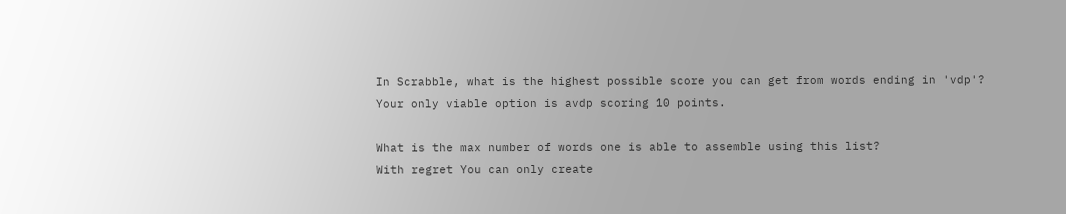In Scrabble, what is the highest possible score you can get from words ending in 'vdp'?
Your only viable option is avdp scoring 10 points.

What is the max number of words one is able to assemble using this list?
With regret You can only create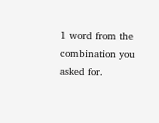1 word from the combination you asked for.